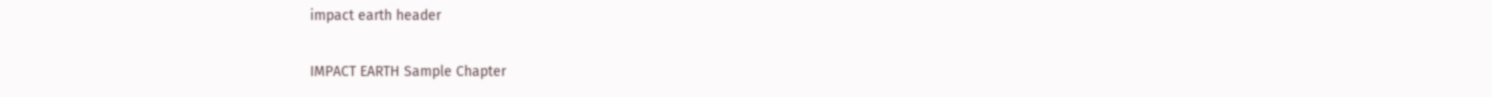impact earth header

IMPACT EARTH Sample Chapter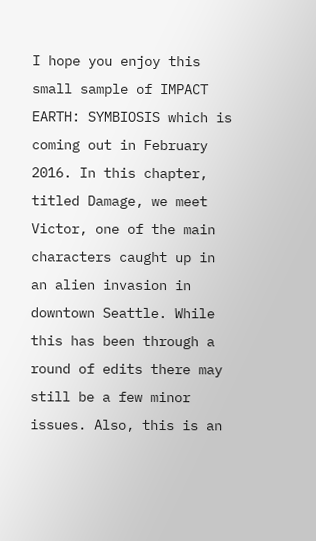I hope you enjoy this small sample of IMPACT EARTH: SYMBIOSIS which is coming out in February 2016. In this chapter, titled Damage, we meet Victor, one of the main characters caught up in an alien invasion in downtown Seattle. While this has been through a round of edits there may still be a few minor issues. Also, this is an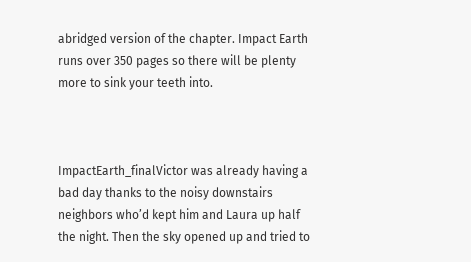abridged version of the chapter. Impact Earth runs over 350 pages so there will be plenty more to sink your teeth into.



ImpactEarth_finalVictor was already having a bad day thanks to the noisy downstairs neighbors who’d kept him and Laura up half the night. Then the sky opened up and tried to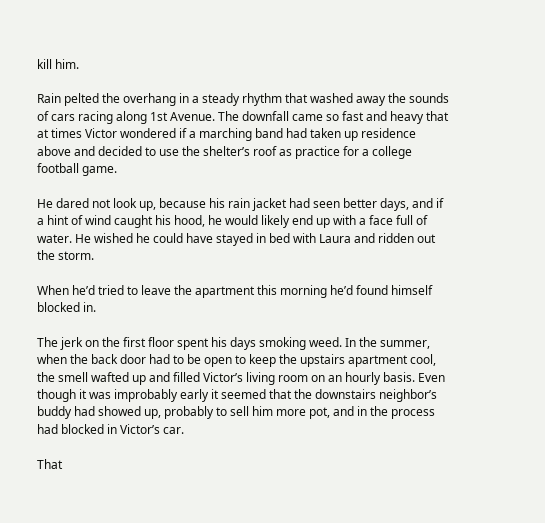kill him.

Rain pelted the overhang in a steady rhythm that washed away the sounds of cars racing along 1st Avenue. The downfall came so fast and heavy that at times Victor wondered if a marching band had taken up residence above and decided to use the shelter’s roof as practice for a college football game.

He dared not look up, because his rain jacket had seen better days, and if a hint of wind caught his hood, he would likely end up with a face full of water. He wished he could have stayed in bed with Laura and ridden out the storm.

When he’d tried to leave the apartment this morning he’d found himself blocked in.

The jerk on the first floor spent his days smoking weed. In the summer, when the back door had to be open to keep the upstairs apartment cool, the smell wafted up and filled Victor’s living room on an hourly basis. Even though it was improbably early it seemed that the downstairs neighbor’s buddy had showed up, probably to sell him more pot, and in the process had blocked in Victor’s car.

That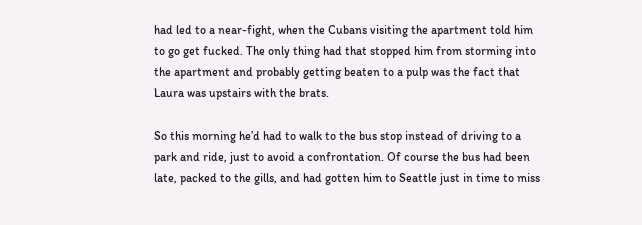had led to a near-fight, when the Cubans visiting the apartment told him to go get fucked. The only thing had that stopped him from storming into the apartment and probably getting beaten to a pulp was the fact that Laura was upstairs with the brats.

So this morning he’d had to walk to the bus stop instead of driving to a park and ride, just to avoid a confrontation. Of course the bus had been late, packed to the gills, and had gotten him to Seattle just in time to miss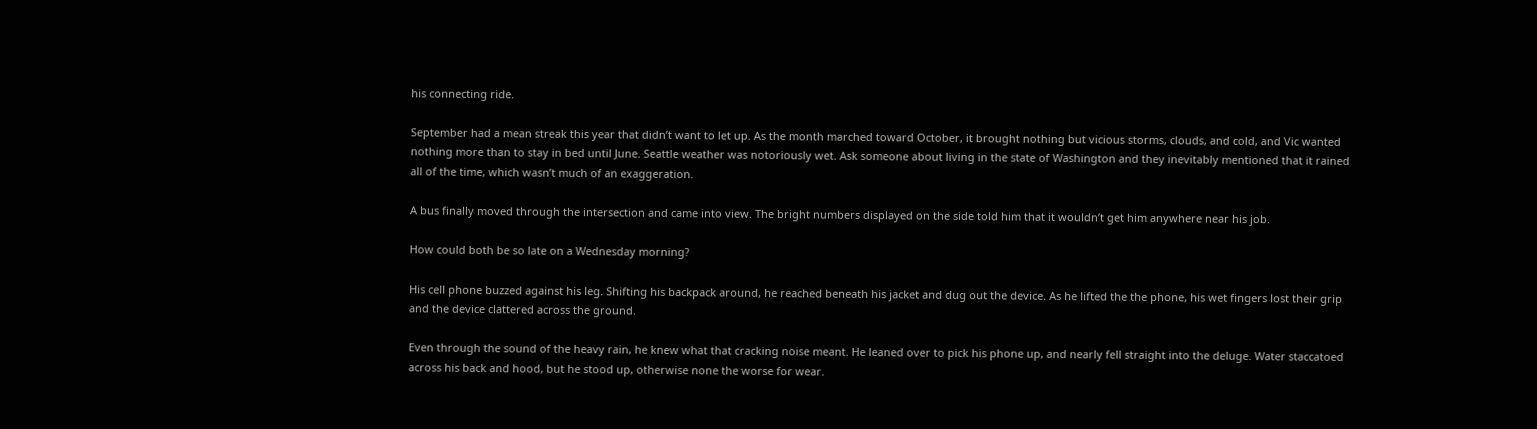his connecting ride.

September had a mean streak this year that didn’t want to let up. As the month marched toward October, it brought nothing but vicious storms, clouds, and cold, and Vic wanted nothing more than to stay in bed until June. Seattle weather was notoriously wet. Ask someone about living in the state of Washington and they inevitably mentioned that it rained all of the time, which wasn’t much of an exaggeration.

A bus finally moved through the intersection and came into view. The bright numbers displayed on the side told him that it wouldn’t get him anywhere near his job.

How could both be so late on a Wednesday morning?

His cell phone buzzed against his leg. Shifting his backpack around, he reached beneath his jacket and dug out the device. As he lifted the the phone, his wet fingers lost their grip and the device clattered across the ground.

Even through the sound of the heavy rain, he knew what that cracking noise meant. He leaned over to pick his phone up, and nearly fell straight into the deluge. Water staccatoed across his back and hood, but he stood up, otherwise none the worse for wear.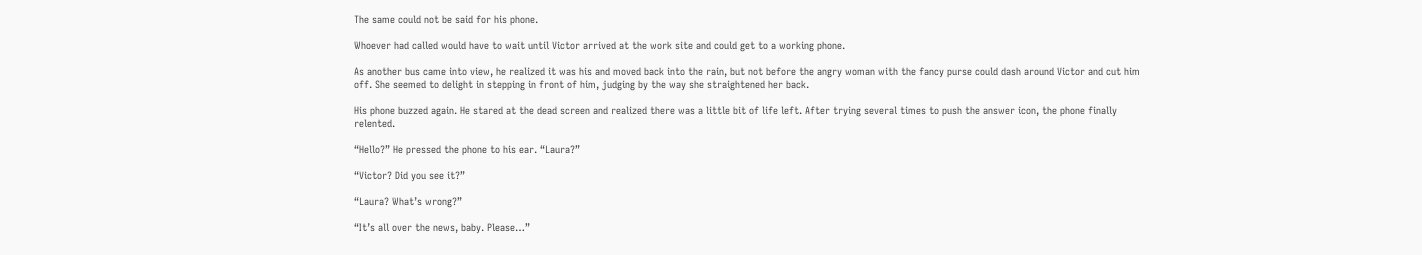The same could not be said for his phone.

Whoever had called would have to wait until Victor arrived at the work site and could get to a working phone.

As another bus came into view, he realized it was his and moved back into the rain, but not before the angry woman with the fancy purse could dash around Victor and cut him off. She seemed to delight in stepping in front of him, judging by the way she straightened her back.

His phone buzzed again. He stared at the dead screen and realized there was a little bit of life left. After trying several times to push the answer icon, the phone finally relented.

“Hello?” He pressed the phone to his ear. “Laura?”

“Victor? Did you see it?”

“Laura? What’s wrong?”

“It’s all over the news, baby. Please…”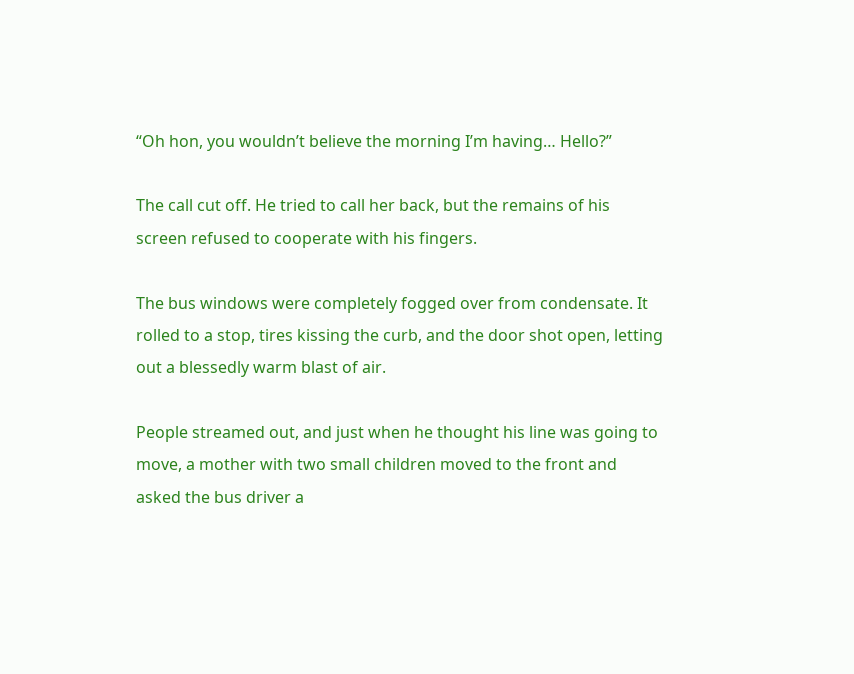“Oh hon, you wouldn’t believe the morning I’m having… Hello?”

The call cut off. He tried to call her back, but the remains of his screen refused to cooperate with his fingers.

The bus windows were completely fogged over from condensate. It rolled to a stop, tires kissing the curb, and the door shot open, letting out a blessedly warm blast of air.

People streamed out, and just when he thought his line was going to move, a mother with two small children moved to the front and asked the bus driver a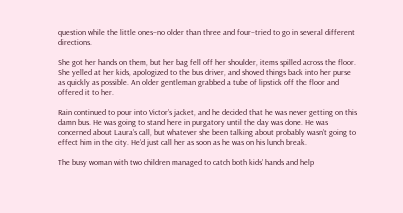question while the little ones–no older than three and four–tried to go in several different directions.

She got her hands on them, but her bag fell off her shoulder, items spilled across the floor. She yelled at her kids, apologized to the bus driver, and shoved things back into her purse as quickly as possible. An older gentleman grabbed a tube of lipstick off the floor and offered it to her.

Rain continued to pour into Victor’s jacket, and he decided that he was never getting on this damn bus. He was going to stand here in purgatory until the day was done. He was concerned about Laura’s call, but whatever she been talking about probably wasn’t going to effect him in the city. He’d just call her as soon as he was on his lunch break.

The busy woman with two children managed to catch both kids’ hands and help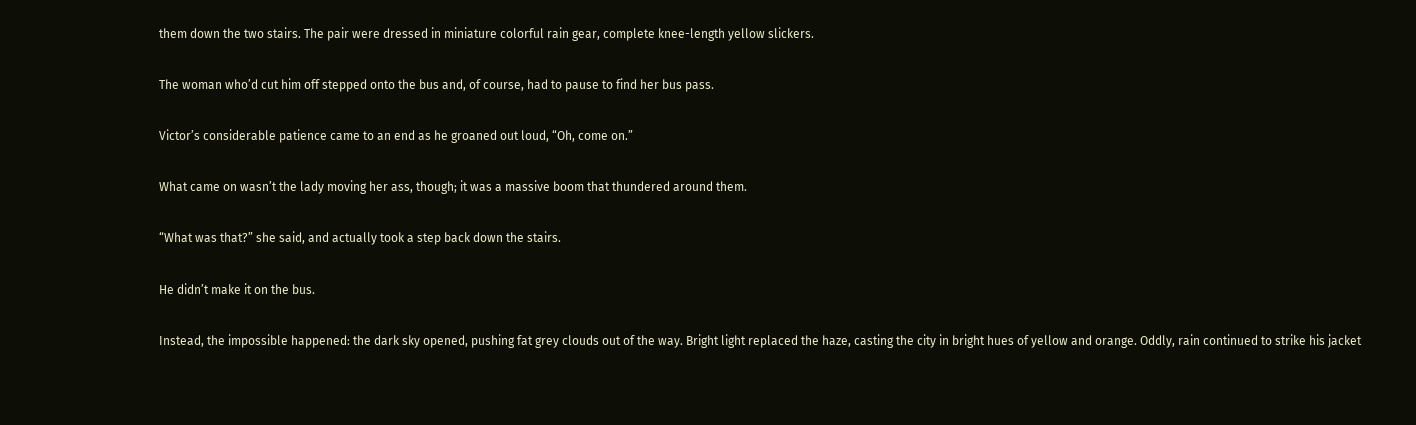them down the two stairs. The pair were dressed in miniature colorful rain gear, complete knee-length yellow slickers.

The woman who’d cut him off stepped onto the bus and, of course, had to pause to find her bus pass.

Victor’s considerable patience came to an end as he groaned out loud, “Oh, come on.”

What came on wasn’t the lady moving her ass, though; it was a massive boom that thundered around them.

“What was that?” she said, and actually took a step back down the stairs.

He didn’t make it on the bus.

Instead, the impossible happened: the dark sky opened, pushing fat grey clouds out of the way. Bright light replaced the haze, casting the city in bright hues of yellow and orange. Oddly, rain continued to strike his jacket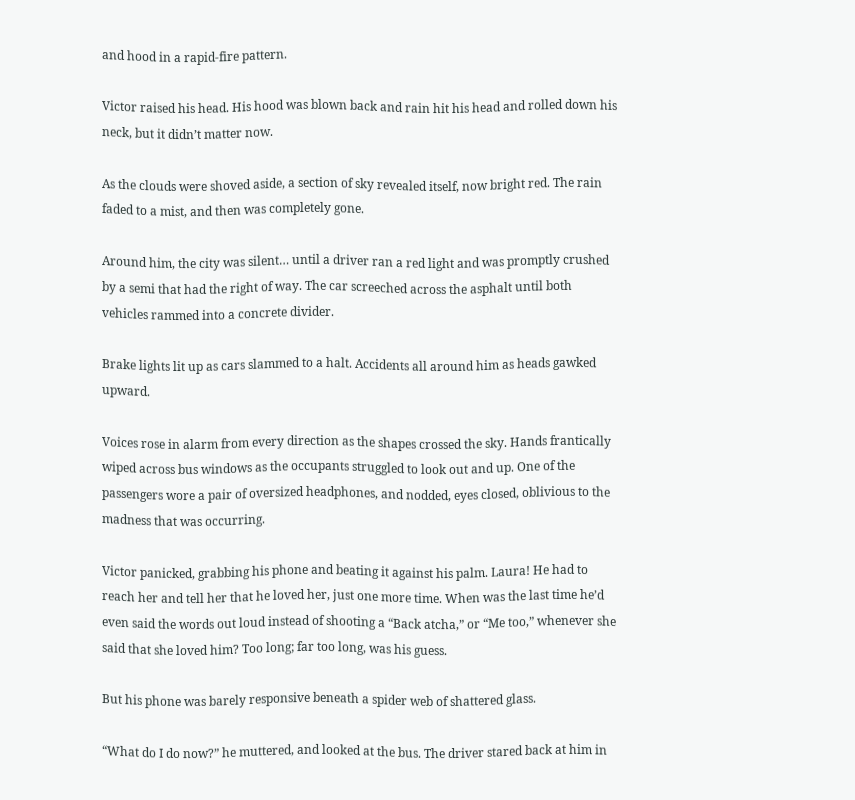and hood in a rapid-fire pattern.

Victor raised his head. His hood was blown back and rain hit his head and rolled down his neck, but it didn’t matter now.

As the clouds were shoved aside, a section of sky revealed itself, now bright red. The rain faded to a mist, and then was completely gone.

Around him, the city was silent… until a driver ran a red light and was promptly crushed by a semi that had the right of way. The car screeched across the asphalt until both vehicles rammed into a concrete divider.

Brake lights lit up as cars slammed to a halt. Accidents all around him as heads gawked upward.

Voices rose in alarm from every direction as the shapes crossed the sky. Hands frantically wiped across bus windows as the occupants struggled to look out and up. One of the passengers wore a pair of oversized headphones, and nodded, eyes closed, oblivious to the madness that was occurring.

Victor panicked, grabbing his phone and beating it against his palm. Laura! He had to reach her and tell her that he loved her, just one more time. When was the last time he’d even said the words out loud instead of shooting a “Back atcha,” or “Me too,” whenever she said that she loved him? Too long; far too long, was his guess.

But his phone was barely responsive beneath a spider web of shattered glass.

“What do I do now?” he muttered, and looked at the bus. The driver stared back at him in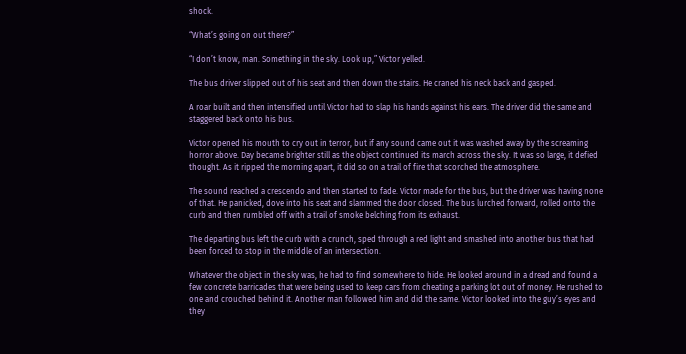shock.

“What’s going on out there?”

“I don’t know, man. Something in the sky. Look up,” Victor yelled.

The bus driver slipped out of his seat and then down the stairs. He craned his neck back and gasped.

A roar built and then intensified until Victor had to slap his hands against his ears. The driver did the same and staggered back onto his bus.

Victor opened his mouth to cry out in terror, but if any sound came out it was washed away by the screaming horror above. Day became brighter still as the object continued its march across the sky. It was so large, it defied thought. As it ripped the morning apart, it did so on a trail of fire that scorched the atmosphere.

The sound reached a crescendo and then started to fade. Victor made for the bus, but the driver was having none of that. He panicked, dove into his seat and slammed the door closed. The bus lurched forward, rolled onto the curb and then rumbled off with a trail of smoke belching from its exhaust.

The departing bus left the curb with a crunch, sped through a red light and smashed into another bus that had been forced to stop in the middle of an intersection.

Whatever the object in the sky was, he had to find somewhere to hide. He looked around in a dread and found a few concrete barricades that were being used to keep cars from cheating a parking lot out of money. He rushed to one and crouched behind it. Another man followed him and did the same. Victor looked into the guy’s eyes and they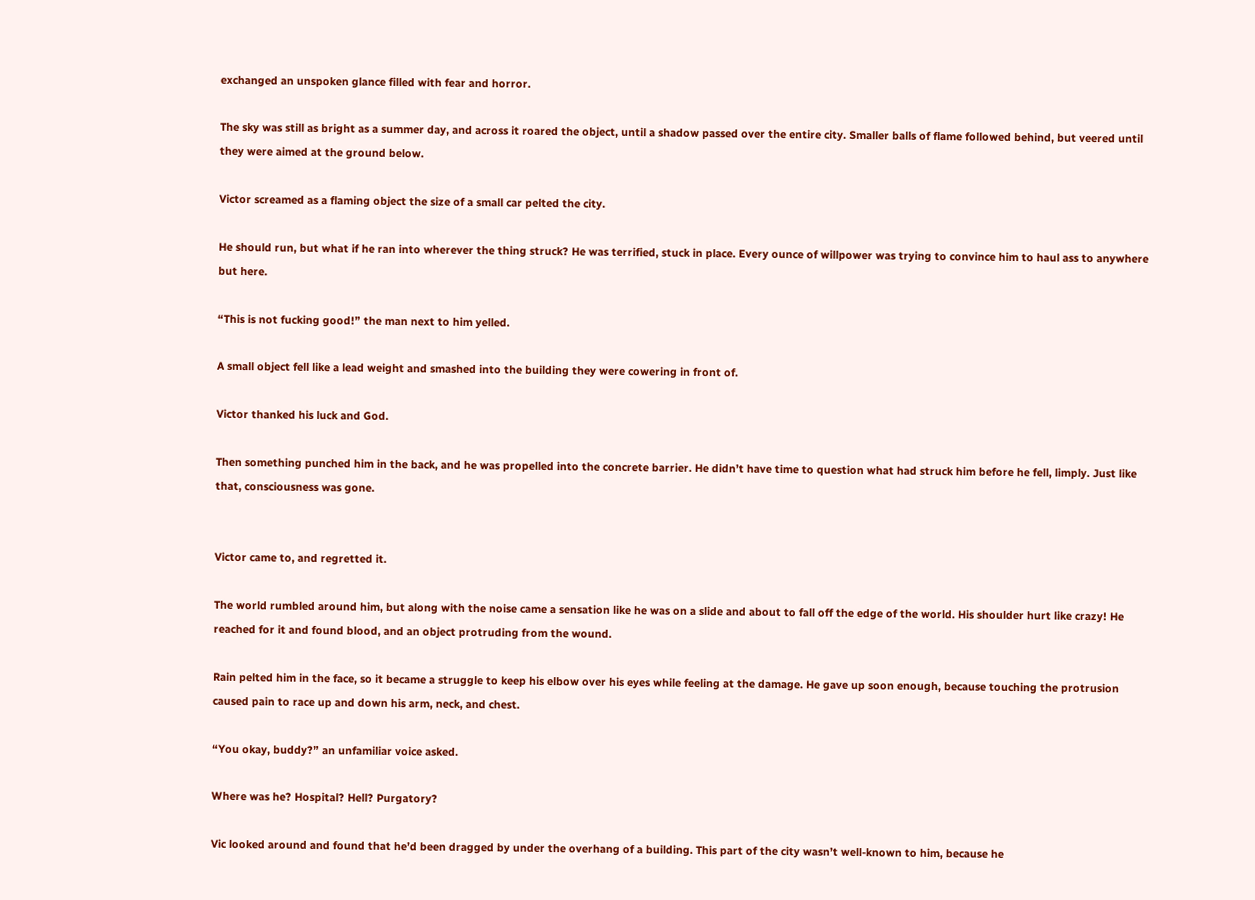exchanged an unspoken glance filled with fear and horror.

The sky was still as bright as a summer day, and across it roared the object, until a shadow passed over the entire city. Smaller balls of flame followed behind, but veered until they were aimed at the ground below.

Victor screamed as a flaming object the size of a small car pelted the city.

He should run, but what if he ran into wherever the thing struck? He was terrified, stuck in place. Every ounce of willpower was trying to convince him to haul ass to anywhere but here.

“This is not fucking good!” the man next to him yelled.

A small object fell like a lead weight and smashed into the building they were cowering in front of.

Victor thanked his luck and God.

Then something punched him in the back, and he was propelled into the concrete barrier. He didn’t have time to question what had struck him before he fell, limply. Just like that, consciousness was gone.


Victor came to, and regretted it.

The world rumbled around him, but along with the noise came a sensation like he was on a slide and about to fall off the edge of the world. His shoulder hurt like crazy! He reached for it and found blood, and an object protruding from the wound.

Rain pelted him in the face, so it became a struggle to keep his elbow over his eyes while feeling at the damage. He gave up soon enough, because touching the protrusion caused pain to race up and down his arm, neck, and chest.

“You okay, buddy?” an unfamiliar voice asked.

Where was he? Hospital? Hell? Purgatory?

Vic looked around and found that he’d been dragged by under the overhang of a building. This part of the city wasn’t well-known to him, because he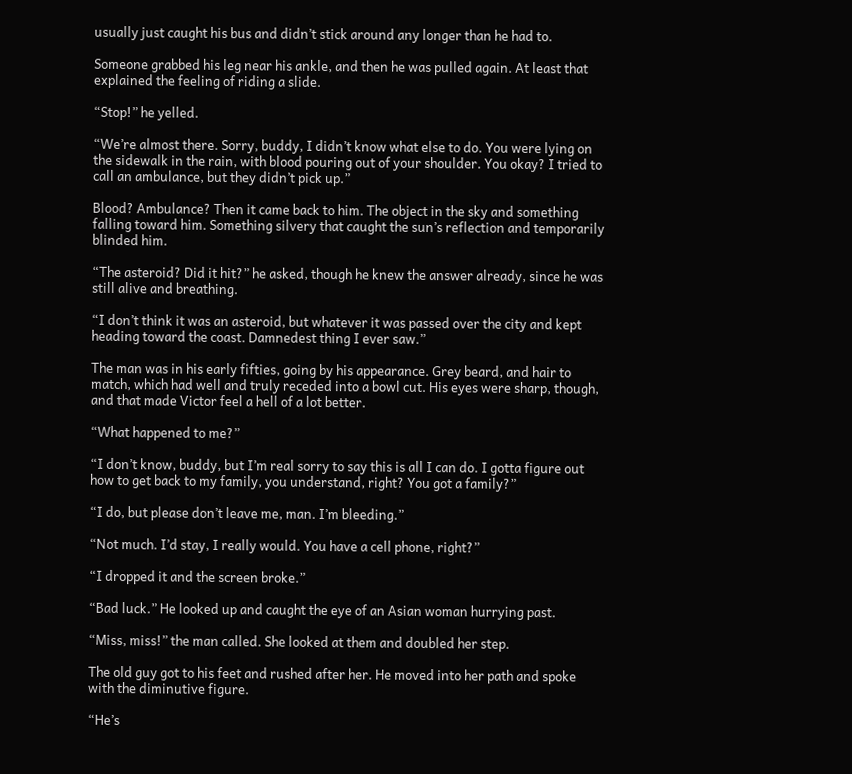usually just caught his bus and didn’t stick around any longer than he had to.

Someone grabbed his leg near his ankle, and then he was pulled again. At least that explained the feeling of riding a slide.

“Stop!” he yelled.

“We’re almost there. Sorry, buddy, I didn’t know what else to do. You were lying on the sidewalk in the rain, with blood pouring out of your shoulder. You okay? I tried to call an ambulance, but they didn’t pick up.”

Blood? Ambulance? Then it came back to him. The object in the sky and something falling toward him. Something silvery that caught the sun’s reflection and temporarily blinded him.

“The asteroid? Did it hit?” he asked, though he knew the answer already, since he was still alive and breathing.

“I don’t think it was an asteroid, but whatever it was passed over the city and kept heading toward the coast. Damnedest thing I ever saw.”

The man was in his early fifties, going by his appearance. Grey beard, and hair to match, which had well and truly receded into a bowl cut. His eyes were sharp, though, and that made Victor feel a hell of a lot better.

“What happened to me?”

“I don’t know, buddy, but I’m real sorry to say this is all I can do. I gotta figure out how to get back to my family, you understand, right? You got a family?”

“I do, but please don’t leave me, man. I’m bleeding.”

“Not much. I’d stay, I really would. You have a cell phone, right?”

“I dropped it and the screen broke.”

“Bad luck.” He looked up and caught the eye of an Asian woman hurrying past.

“Miss, miss!” the man called. She looked at them and doubled her step.

The old guy got to his feet and rushed after her. He moved into her path and spoke with the diminutive figure.

“He’s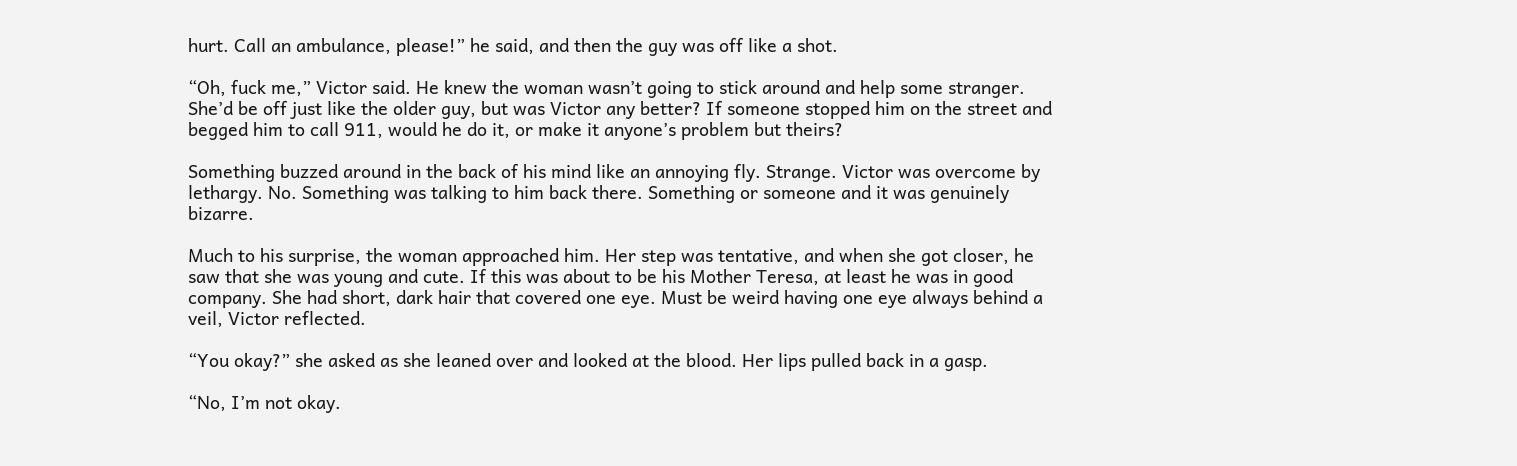hurt. Call an ambulance, please!” he said, and then the guy was off like a shot.

“Oh, fuck me,” Victor said. He knew the woman wasn’t going to stick around and help some stranger. She’d be off just like the older guy, but was Victor any better? If someone stopped him on the street and begged him to call 911, would he do it, or make it anyone’s problem but theirs?

Something buzzed around in the back of his mind like an annoying fly. Strange. Victor was overcome by lethargy. No. Something was talking to him back there. Something or someone and it was genuinely bizarre.

Much to his surprise, the woman approached him. Her step was tentative, and when she got closer, he saw that she was young and cute. If this was about to be his Mother Teresa, at least he was in good company. She had short, dark hair that covered one eye. Must be weird having one eye always behind a veil, Victor reflected.

“You okay?” she asked as she leaned over and looked at the blood. Her lips pulled back in a gasp.

“No, I’m not okay.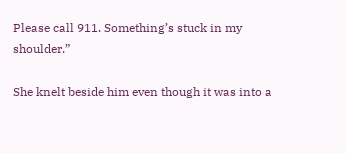Please call 911. Something’s stuck in my shoulder.”

She knelt beside him even though it was into a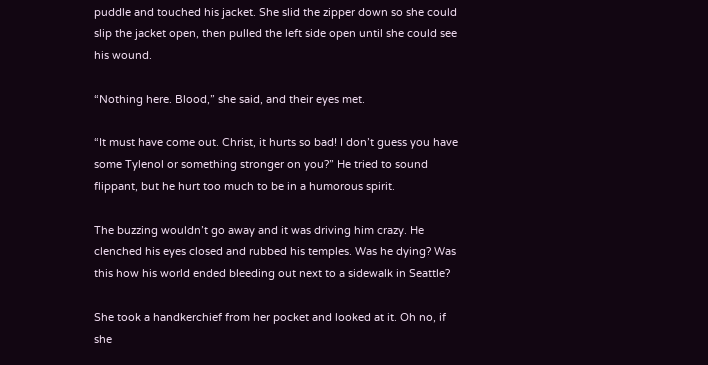puddle and touched his jacket. She slid the zipper down so she could slip the jacket open, then pulled the left side open until she could see his wound.

“Nothing here. Blood,” she said, and their eyes met.

“It must have come out. Christ, it hurts so bad! I don’t guess you have some Tylenol or something stronger on you?” He tried to sound flippant, but he hurt too much to be in a humorous spirit.

The buzzing wouldn’t go away and it was driving him crazy. He clenched his eyes closed and rubbed his temples. Was he dying? Was this how his world ended bleeding out next to a sidewalk in Seattle?

She took a handkerchief from her pocket and looked at it. Oh no, if she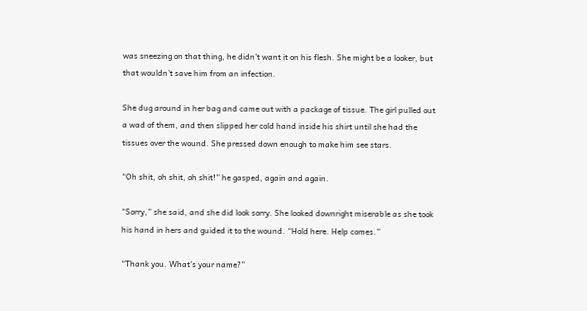was sneezing on that thing, he didn’t want it on his flesh. She might be a looker, but that wouldn’t save him from an infection.

She dug around in her bag and came out with a package of tissue. The girl pulled out a wad of them, and then slipped her cold hand inside his shirt until she had the tissues over the wound. She pressed down enough to make him see stars.

“Oh shit, oh shit, oh shit!” he gasped, again and again.

“Sorry,” she said, and she did look sorry. She looked downright miserable as she took his hand in hers and guided it to the wound. “Hold here. Help comes.”

“Thank you. What’s your name?”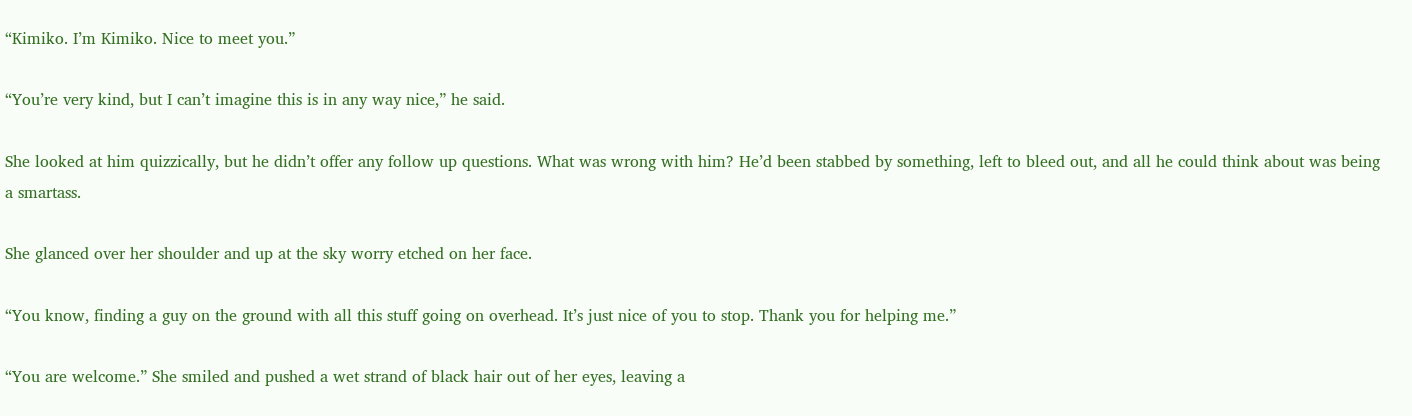“Kimiko. I’m Kimiko. Nice to meet you.”

“You’re very kind, but I can’t imagine this is in any way nice,” he said.

She looked at him quizzically, but he didn’t offer any follow up questions. What was wrong with him? He’d been stabbed by something, left to bleed out, and all he could think about was being a smartass.

She glanced over her shoulder and up at the sky worry etched on her face.

“You know, finding a guy on the ground with all this stuff going on overhead. It’s just nice of you to stop. Thank you for helping me.”

“You are welcome.” She smiled and pushed a wet strand of black hair out of her eyes, leaving a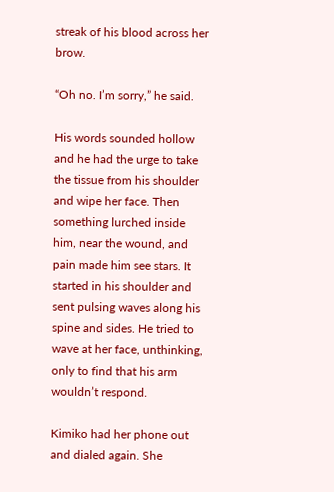streak of his blood across her brow.

“Oh no. I’m sorry,” he said.

His words sounded hollow and he had the urge to take the tissue from his shoulder and wipe her face. Then something lurched inside him, near the wound, and pain made him see stars. It started in his shoulder and sent pulsing waves along his spine and sides. He tried to wave at her face, unthinking, only to find that his arm wouldn’t respond.

Kimiko had her phone out and dialed again. She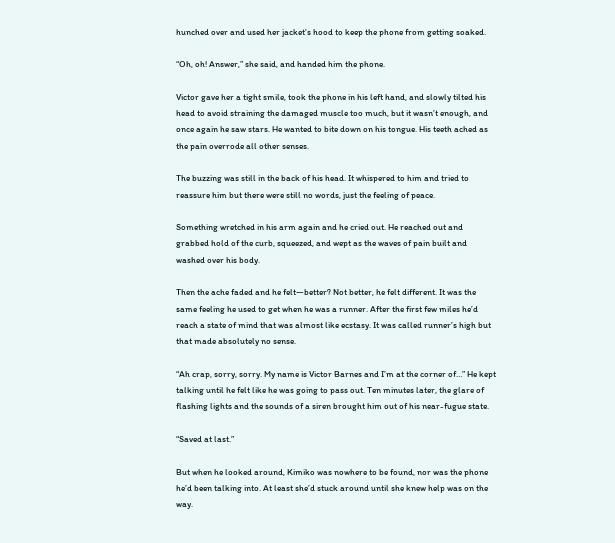hunched over and used her jacket’s hood to keep the phone from getting soaked.

“Oh, oh! Answer,” she said, and handed him the phone.

Victor gave her a tight smile, took the phone in his left hand, and slowly tilted his head to avoid straining the damaged muscle too much, but it wasn’t enough, and once again he saw stars. He wanted to bite down on his tongue. His teeth ached as the pain overrode all other senses.

The buzzing was still in the back of his head. It whispered to him and tried to reassure him but there were still no words, just the feeling of peace.

Something wretched in his arm again and he cried out. He reached out and grabbed hold of the curb, squeezed, and wept as the waves of pain built and washed over his body.

Then the ache faded and he felt—better? Not better, he felt different. It was the same feeling he used to get when he was a runner. After the first few miles he’d reach a state of mind that was almost like ecstasy. It was called runner’s high but that made absolutely no sense.

“Ah crap, sorry, sorry. My name is Victor Barnes and I’m at the corner of…” He kept talking until he felt like he was going to pass out. Ten minutes later, the glare of flashing lights and the sounds of a siren brought him out of his near-fugue state.

“Saved at last.”

But when he looked around, Kimiko was nowhere to be found, nor was the phone he’d been talking into. At least she’d stuck around until she knew help was on the way.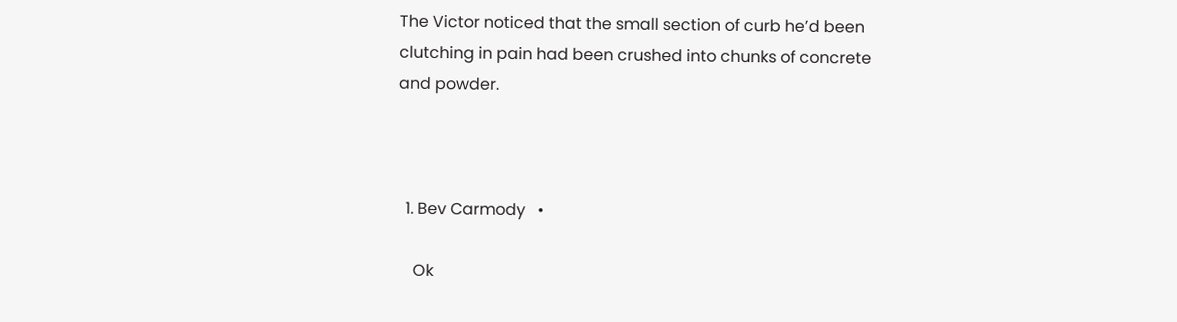The Victor noticed that the small section of curb he’d been clutching in pain had been crushed into chunks of concrete and powder.



  1. Bev Carmody   •

    Ok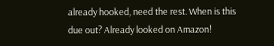already hooked, need the rest. When is this due out? Already looked on Amazon!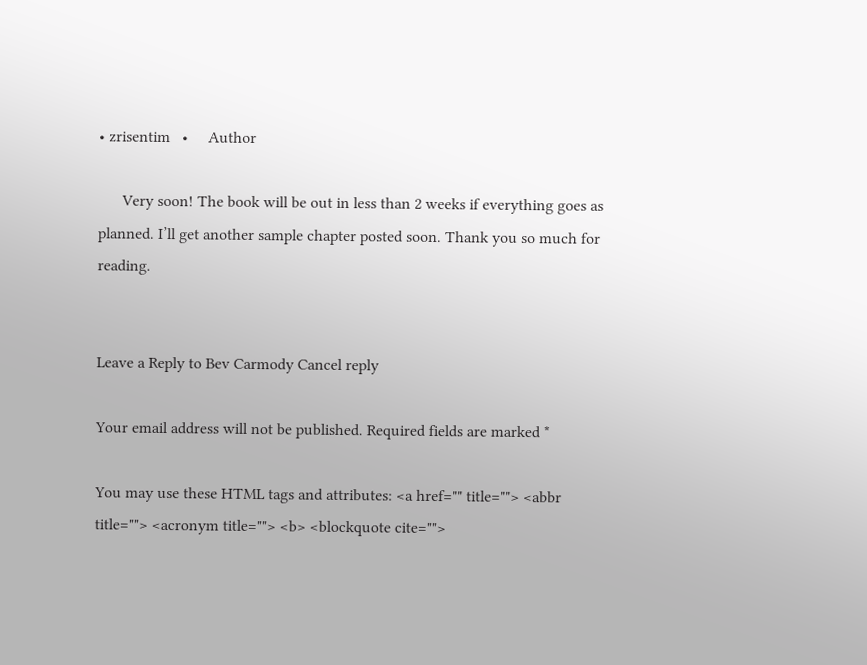• zrisentim   •     Author

      Very soon! The book will be out in less than 2 weeks if everything goes as planned. I’ll get another sample chapter posted soon. Thank you so much for reading.


Leave a Reply to Bev Carmody Cancel reply

Your email address will not be published. Required fields are marked *

You may use these HTML tags and attributes: <a href="" title=""> <abbr title=""> <acronym title=""> <b> <blockquote cite="">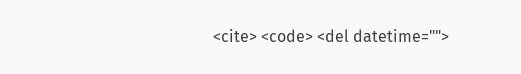<cite> <code> <del datetime="">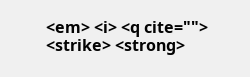<em> <i> <q cite=""> <strike> <strong>